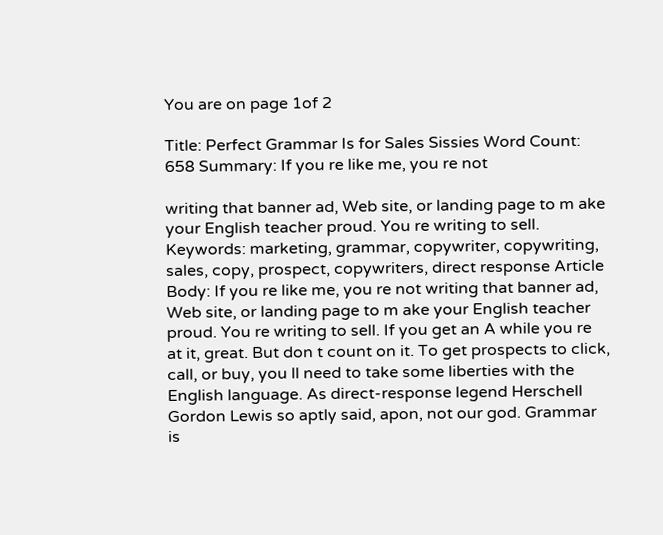You are on page 1of 2

Title: Perfect Grammar Is for Sales Sissies Word Count: 658 Summary: If you re like me, you re not

writing that banner ad, Web site, or landing page to m ake your English teacher proud. You re writing to sell. Keywords: marketing, grammar, copywriter, copywriting, sales, copy, prospect, copywriters, direct response Article Body: If you re like me, you re not writing that banner ad, Web site, or landing page to m ake your English teacher proud. You re writing to sell. If you get an A while you re at it, great. But don t count on it. To get prospects to click, call, or buy, you ll need to take some liberties with the English language. As direct-response legend Herschell Gordon Lewis so aptly said, apon, not our god. Grammar is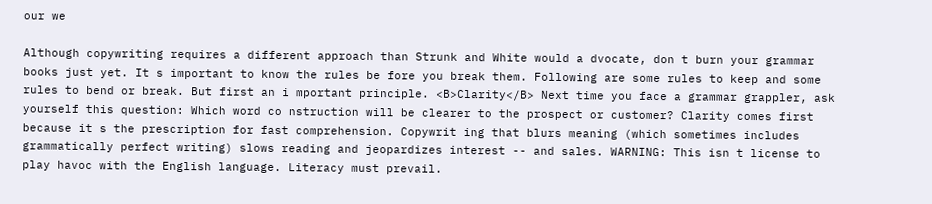our we

Although copywriting requires a different approach than Strunk and White would a dvocate, don t burn your grammar books just yet. It s important to know the rules be fore you break them. Following are some rules to keep and some rules to bend or break. But first an i mportant principle. <B>Clarity</B> Next time you face a grammar grappler, ask yourself this question: Which word co nstruction will be clearer to the prospect or customer? Clarity comes first because it s the prescription for fast comprehension. Copywrit ing that blurs meaning (which sometimes includes grammatically perfect writing) slows reading and jeopardizes interest -- and sales. WARNING: This isn t license to play havoc with the English language. Literacy must prevail.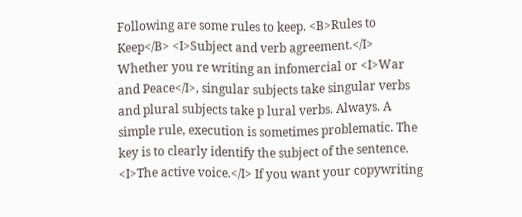Following are some rules to keep. <B>Rules to Keep</B> <I>Subject and verb agreement.</I> Whether you re writing an infomercial or <I>War and Peace</I>, singular subjects take singular verbs and plural subjects take p lural verbs. Always. A simple rule, execution is sometimes problematic. The key is to clearly identify the subject of the sentence. <I>The active voice.</I> If you want your copywriting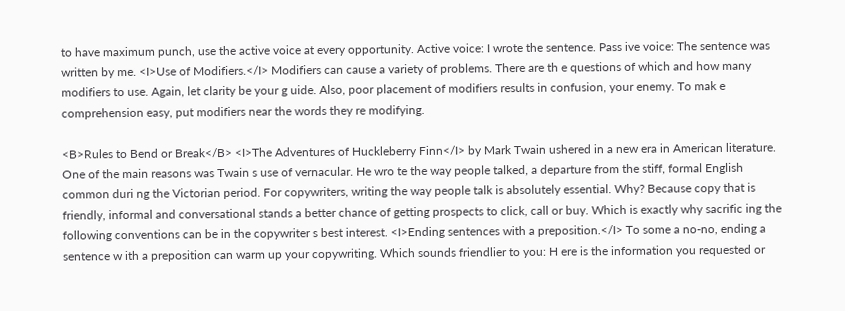to have maximum punch, use the active voice at every opportunity. Active voice: I wrote the sentence. Pass ive voice: The sentence was written by me. <I>Use of Modifiers.</I> Modifiers can cause a variety of problems. There are th e questions of which and how many modifiers to use. Again, let clarity be your g uide. Also, poor placement of modifiers results in confusion, your enemy. To mak e comprehension easy, put modifiers near the words they re modifying.

<B>Rules to Bend or Break</B> <I>The Adventures of Huckleberry Finn</I> by Mark Twain ushered in a new era in American literature. One of the main reasons was Twain s use of vernacular. He wro te the way people talked, a departure from the stiff, formal English common duri ng the Victorian period. For copywriters, writing the way people talk is absolutely essential. Why? Because copy that is friendly, informal and conversational stands a better chance of getting prospects to click, call or buy. Which is exactly why sacrific ing the following conventions can be in the copywriter s best interest. <I>Ending sentences with a preposition.</I> To some a no-no, ending a sentence w ith a preposition can warm up your copywriting. Which sounds friendlier to you: H ere is the information you requested or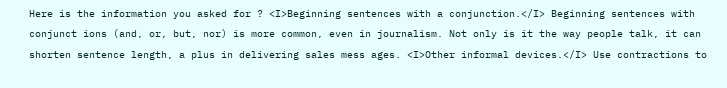Here is the information you asked for ? <I>Beginning sentences with a conjunction.</I> Beginning sentences with conjunct ions (and, or, but, nor) is more common, even in journalism. Not only is it the way people talk, it can shorten sentence length, a plus in delivering sales mess ages. <I>Other informal devices.</I> Use contractions to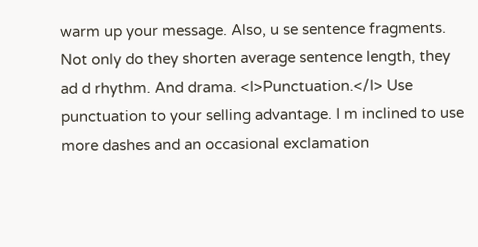warm up your message. Also, u se sentence fragments. Not only do they shorten average sentence length, they ad d rhythm. And drama. <I>Punctuation.</I> Use punctuation to your selling advantage. I m inclined to use more dashes and an occasional exclamation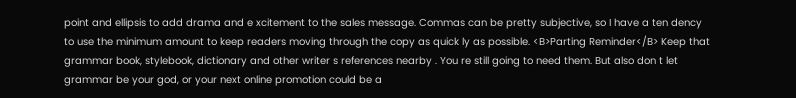point and ellipsis to add drama and e xcitement to the sales message. Commas can be pretty subjective, so I have a ten dency to use the minimum amount to keep readers moving through the copy as quick ly as possible. <B>Parting Reminder</B> Keep that grammar book, stylebook, dictionary and other writer s references nearby . You re still going to need them. But also don t let grammar be your god, or your next online promotion could be a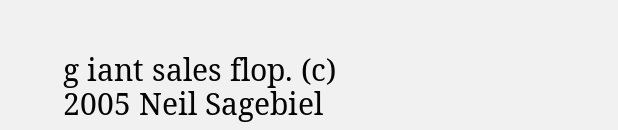g iant sales flop. (c) 2005 Neil Sagebiel